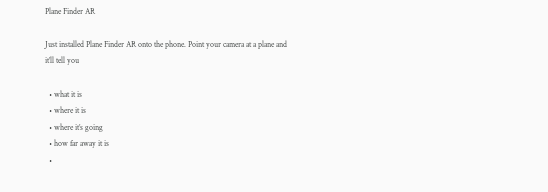Plane Finder AR

Just installed Plane Finder AR onto the phone. Point your camera at a plane and it’ll tell you

  • what it is
  • where it is
  • where it’s going
  • how far away it is
  •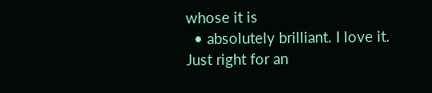whose it is
  • absolutely brilliant. I love it. Just right for an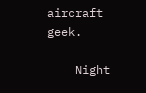aircraft geek.

    Night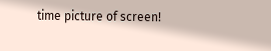time picture of screen!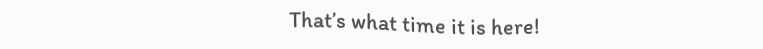That’s what time it is here!